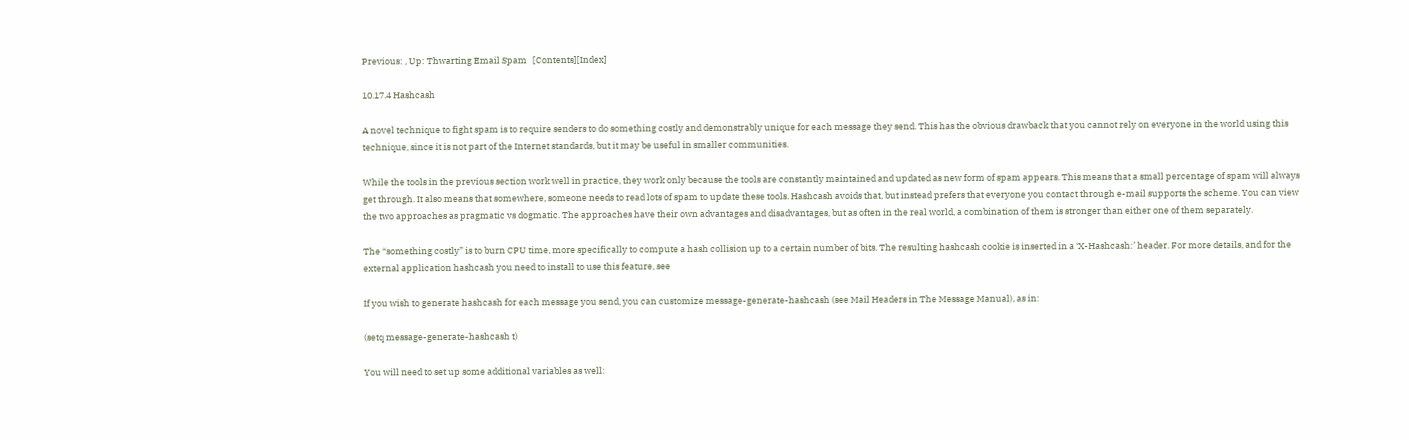Previous: , Up: Thwarting Email Spam   [Contents][Index]

10.17.4 Hashcash

A novel technique to fight spam is to require senders to do something costly and demonstrably unique for each message they send. This has the obvious drawback that you cannot rely on everyone in the world using this technique, since it is not part of the Internet standards, but it may be useful in smaller communities.

While the tools in the previous section work well in practice, they work only because the tools are constantly maintained and updated as new form of spam appears. This means that a small percentage of spam will always get through. It also means that somewhere, someone needs to read lots of spam to update these tools. Hashcash avoids that, but instead prefers that everyone you contact through e-mail supports the scheme. You can view the two approaches as pragmatic vs dogmatic. The approaches have their own advantages and disadvantages, but as often in the real world, a combination of them is stronger than either one of them separately.

The “something costly” is to burn CPU time, more specifically to compute a hash collision up to a certain number of bits. The resulting hashcash cookie is inserted in a ‘X-Hashcash:’ header. For more details, and for the external application hashcash you need to install to use this feature, see

If you wish to generate hashcash for each message you send, you can customize message-generate-hashcash (see Mail Headers in The Message Manual), as in:

(setq message-generate-hashcash t)

You will need to set up some additional variables as well: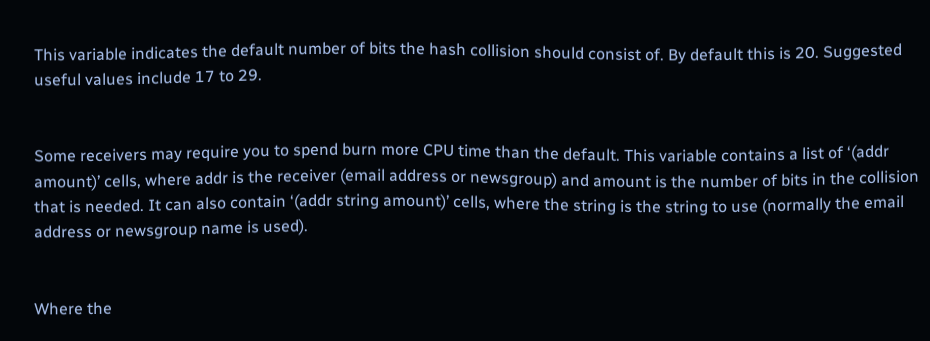This variable indicates the default number of bits the hash collision should consist of. By default this is 20. Suggested useful values include 17 to 29.


Some receivers may require you to spend burn more CPU time than the default. This variable contains a list of ‘(addr amount)’ cells, where addr is the receiver (email address or newsgroup) and amount is the number of bits in the collision that is needed. It can also contain ‘(addr string amount)’ cells, where the string is the string to use (normally the email address or newsgroup name is used).


Where the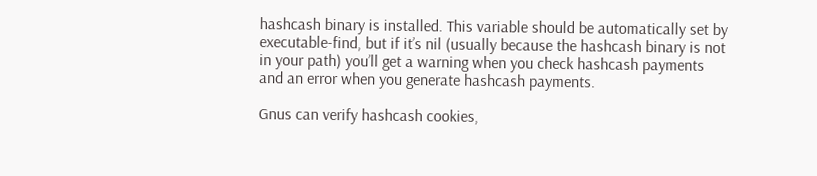hashcash binary is installed. This variable should be automatically set by executable-find, but if it’s nil (usually because the hashcash binary is not in your path) you’ll get a warning when you check hashcash payments and an error when you generate hashcash payments.

Gnus can verify hashcash cookies,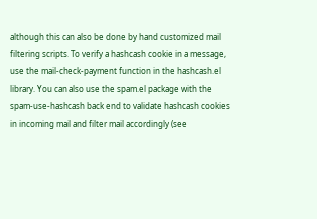although this can also be done by hand customized mail filtering scripts. To verify a hashcash cookie in a message, use the mail-check-payment function in the hashcash.el library. You can also use the spam.el package with the spam-use-hashcash back end to validate hashcash cookies in incoming mail and filter mail accordingly (see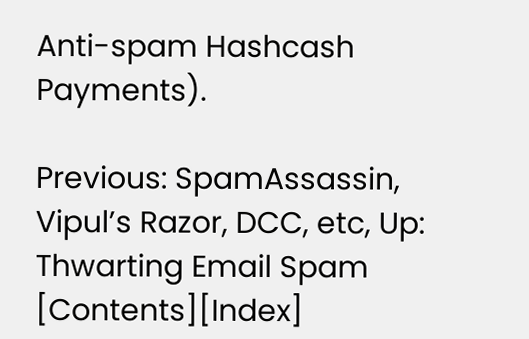Anti-spam Hashcash Payments).

Previous: SpamAssassin, Vipul’s Razor, DCC, etc, Up: Thwarting Email Spam   [Contents][Index]